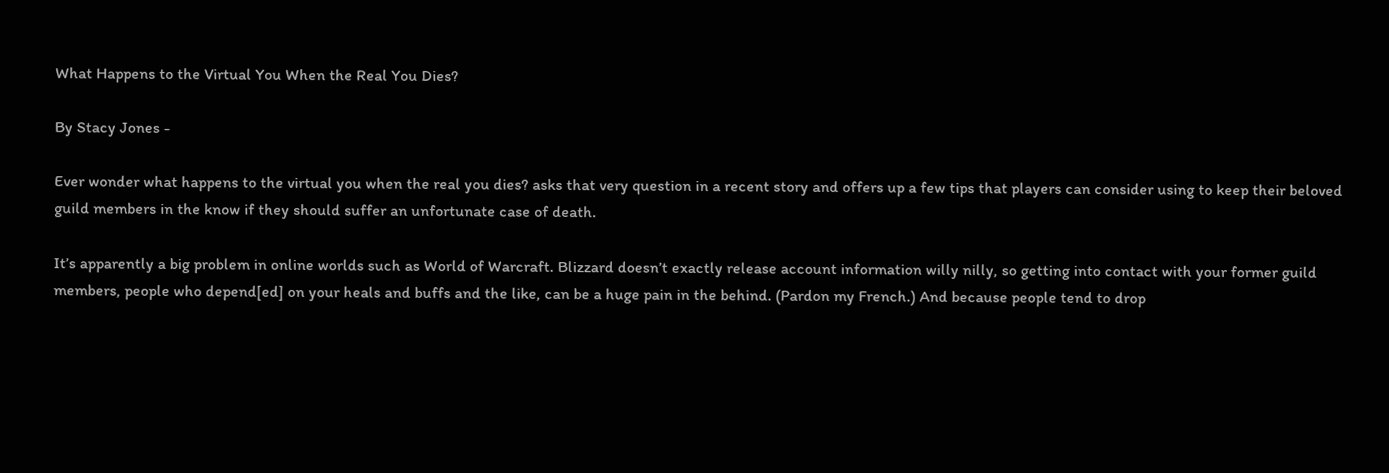What Happens to the Virtual You When the Real You Dies?

By Stacy Jones -

Ever wonder what happens to the virtual you when the real you dies? asks that very question in a recent story and offers up a few tips that players can consider using to keep their beloved guild members in the know if they should suffer an unfortunate case of death.

It’s apparently a big problem in online worlds such as World of Warcraft. Blizzard doesn’t exactly release account information willy nilly, so getting into contact with your former guild members, people who depend[ed] on your heals and buffs and the like, can be a huge pain in the behind. (Pardon my French.) And because people tend to drop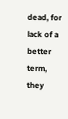dead, for lack of a better term, they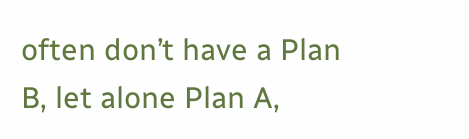often don’t have a Plan B, let alone Plan A,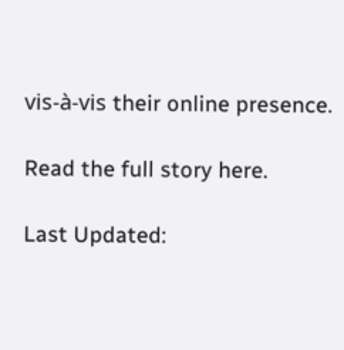vis-à-vis their online presence.

Read the full story here.

Last Updated: